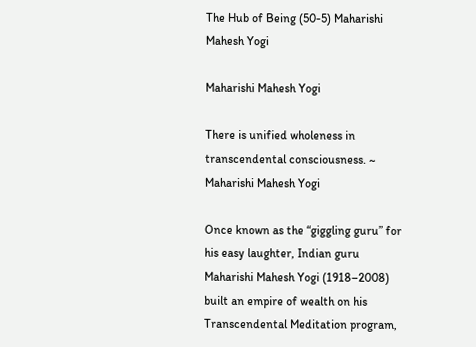The Hub of Being (50-5) Maharishi Mahesh Yogi

Maharishi Mahesh Yogi

There is unified wholeness in transcendental consciousness. ~ Maharishi Mahesh Yogi

Once known as the “giggling guru” for his easy laughter, Indian guru Maharishi Mahesh Yogi (1918–2008) built an empire of wealth on his Transcendental Meditation program,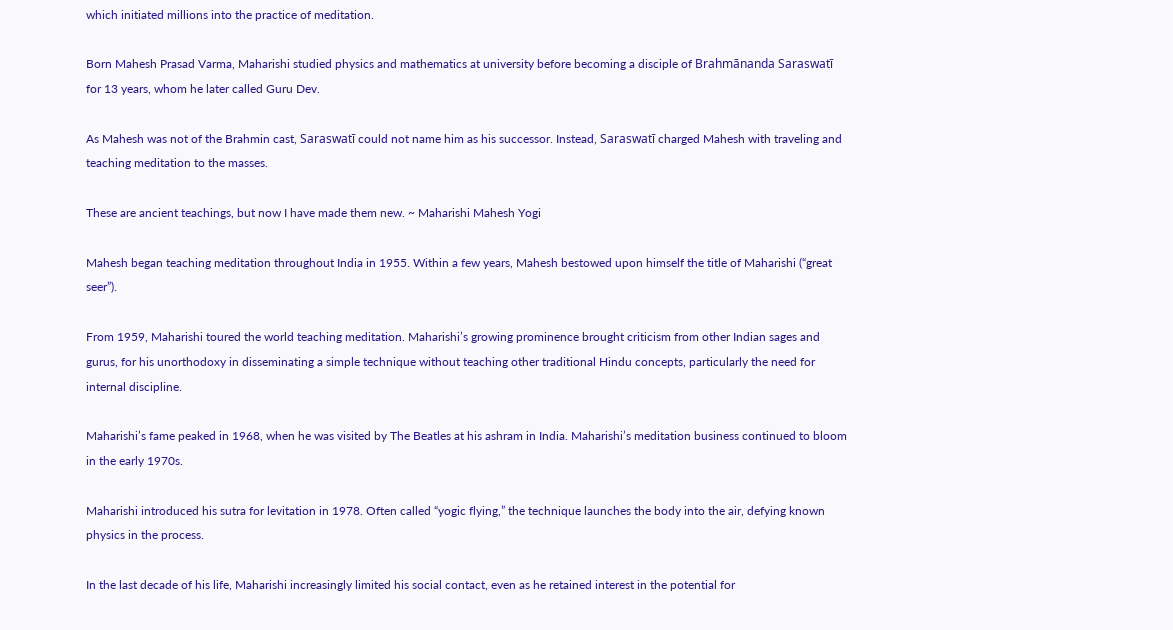which initiated millions into the practice of meditation.

Born Mahesh Prasad Varma, Maharishi studied physics and mathematics at university before becoming a disciple of Brahmānanda Saraswatī for 13 years, whom he later called Guru Dev.

As Mahesh was not of the Brahmin cast, Saraswatī could not name him as his successor. Instead, Saraswatī charged Mahesh with traveling and teaching meditation to the masses.

These are ancient teachings, but now I have made them new. ~ Maharishi Mahesh Yogi

Mahesh began teaching meditation throughout India in 1955. Within a few years, Mahesh bestowed upon himself the title of Maharishi (“great seer”).

From 1959, Maharishi toured the world teaching meditation. Maharishi’s growing prominence brought criticism from other Indian sages and gurus, for his unorthodoxy in disseminating a simple technique without teaching other traditional Hindu concepts, particularly the need for internal discipline.

Maharishi’s fame peaked in 1968, when he was visited by The Beatles at his ashram in India. Maharishi’s meditation business continued to bloom in the early 1970s.

Maharishi introduced his sutra for levitation in 1978. Often called “yogic flying,” the technique launches the body into the air, defying known physics in the process.

In the last decade of his life, Maharishi increasingly limited his social contact, even as he retained interest in the potential for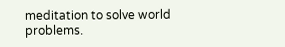meditation to solve world problems.